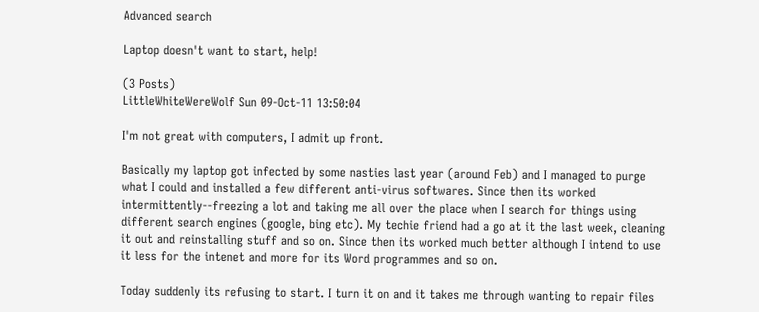Advanced search

Laptop doesn't want to start, help!

(3 Posts)
LittleWhiteWereWolf Sun 09-Oct-11 13:50:04

I'm not great with computers, I admit up front.

Basically my laptop got infected by some nasties last year (around Feb) and I managed to purge what I could and installed a few different anti-virus softwares. Since then its worked intermittently--freezing a lot and taking me all over the place when I search for things using different search engines (google, bing etc). My techie friend had a go at it the last week, cleaning it out and reinstalling stuff and so on. Since then its worked much better although I intend to use it less for the intenet and more for its Word programmes and so on.

Today suddenly its refusing to start. I turn it on and it takes me through wanting to repair files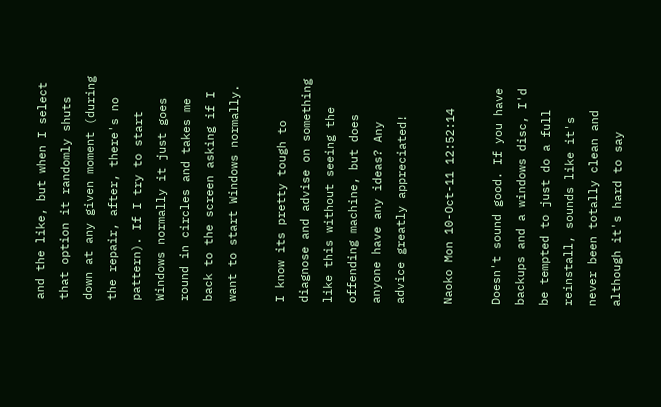and the like, but when I select that option it randomly shuts down at any given moment (during the repair, after, there's no pattern). If I try to start Windows normally it just goes round in circles and takes me back to the screen asking if I want to start Windows normally.

I know its pretty tough to diagnose and advise on something like this without seeing the offending machine, but does anyone have any ideas? Any advice greatly appreciated!

Naoko Mon 10-Oct-11 12:52:14

Doesn't sound good. If you have backups and a windows disc, I'd be tempted to just do a full reinstall, sounds like it's never been totally clean and although it's hard to say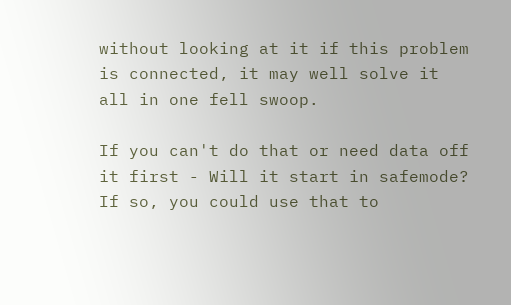without looking at it if this problem is connected, it may well solve it all in one fell swoop.

If you can't do that or need data off it first - Will it start in safemode? If so, you could use that to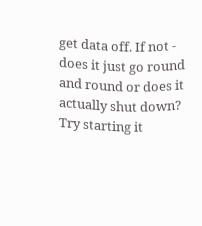get data off. If not - does it just go round and round or does it actually shut down? Try starting it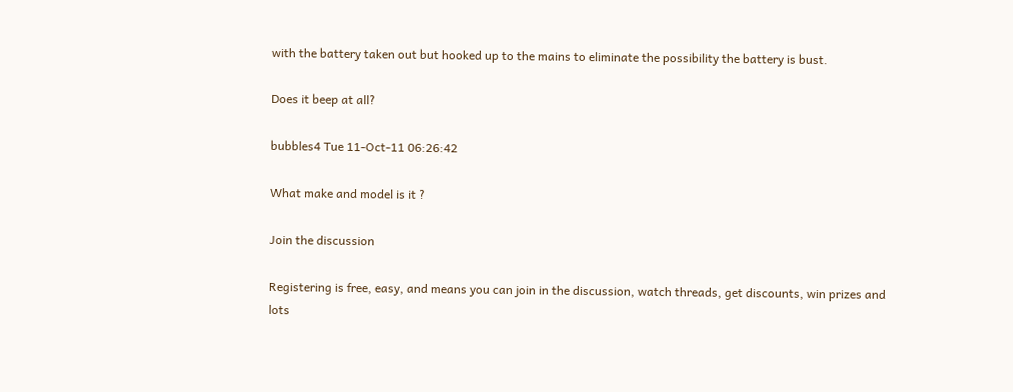with the battery taken out but hooked up to the mains to eliminate the possibility the battery is bust.

Does it beep at all?

bubbles4 Tue 11-Oct-11 06:26:42

What make and model is it ?

Join the discussion

Registering is free, easy, and means you can join in the discussion, watch threads, get discounts, win prizes and lots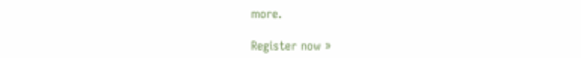more.

Register now »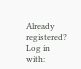Already registered? Log in with: